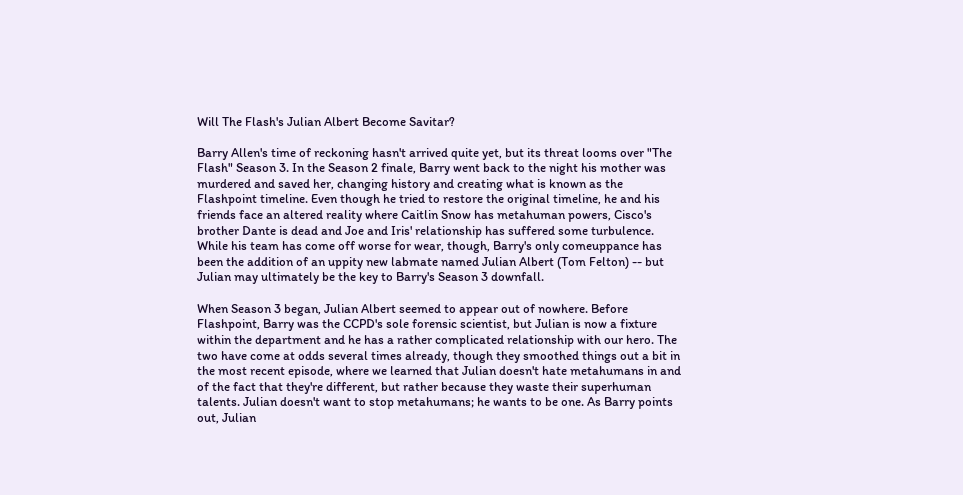Will The Flash's Julian Albert Become Savitar?

Barry Allen's time of reckoning hasn't arrived quite yet, but its threat looms over "The Flash" Season 3. In the Season 2 finale, Barry went back to the night his mother was murdered and saved her, changing history and creating what is known as the Flashpoint timeline. Even though he tried to restore the original timeline, he and his friends face an altered reality where Caitlin Snow has metahuman powers, Cisco's brother Dante is dead and Joe and Iris' relationship has suffered some turbulence. While his team has come off worse for wear, though, Barry's only comeuppance has been the addition of an uppity new labmate named Julian Albert (Tom Felton) -- but Julian may ultimately be the key to Barry's Season 3 downfall.

When Season 3 began, Julian Albert seemed to appear out of nowhere. Before Flashpoint, Barry was the CCPD's sole forensic scientist, but Julian is now a fixture within the department and he has a rather complicated relationship with our hero. The two have come at odds several times already, though they smoothed things out a bit in the most recent episode, where we learned that Julian doesn't hate metahumans in and of the fact that they're different, but rather because they waste their superhuman talents. Julian doesn't want to stop metahumans; he wants to be one. As Barry points out, Julian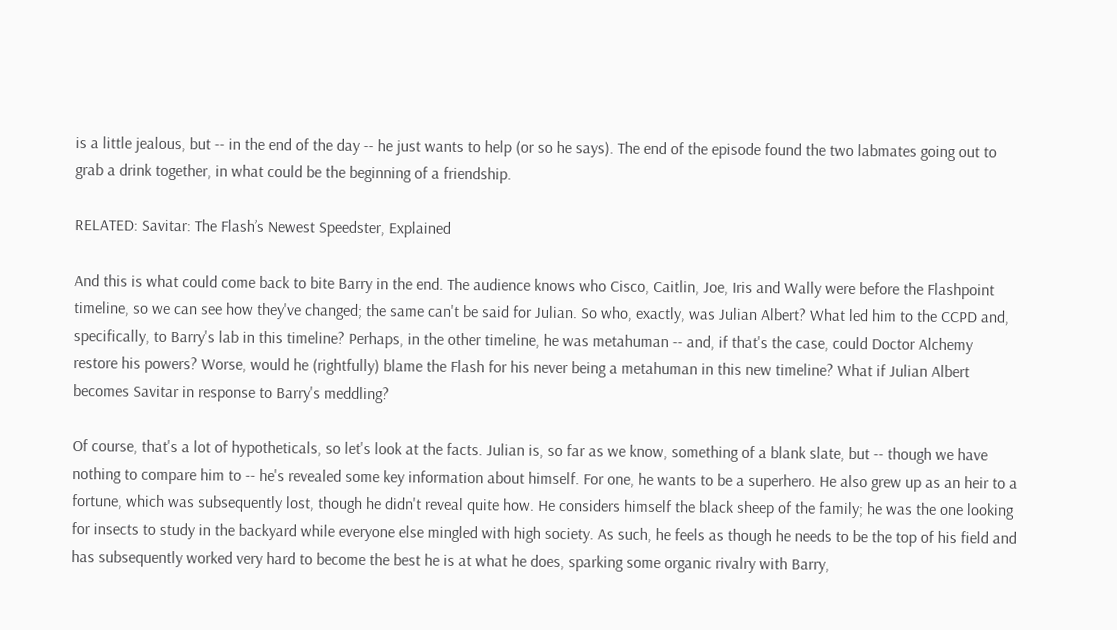is a little jealous, but -- in the end of the day -- he just wants to help (or so he says). The end of the episode found the two labmates going out to grab a drink together, in what could be the beginning of a friendship.

RELATED: Savitar: The Flash’s Newest Speedster, Explained

And this is what could come back to bite Barry in the end. The audience knows who Cisco, Caitlin, Joe, Iris and Wally were before the Flashpoint timeline, so we can see how they've changed; the same can't be said for Julian. So who, exactly, was Julian Albert? What led him to the CCPD and, specifically, to Barry's lab in this timeline? Perhaps, in the other timeline, he was metahuman -- and, if that's the case, could Doctor Alchemy restore his powers? Worse, would he (rightfully) blame the Flash for his never being a metahuman in this new timeline? What if Julian Albert becomes Savitar in response to Barry's meddling?

Of course, that's a lot of hypotheticals, so let's look at the facts. Julian is, so far as we know, something of a blank slate, but -- though we have nothing to compare him to -- he's revealed some key information about himself. For one, he wants to be a superhero. He also grew up as an heir to a fortune, which was subsequently lost, though he didn't reveal quite how. He considers himself the black sheep of the family; he was the one looking for insects to study in the backyard while everyone else mingled with high society. As such, he feels as though he needs to be the top of his field and has subsequently worked very hard to become the best he is at what he does, sparking some organic rivalry with Barry,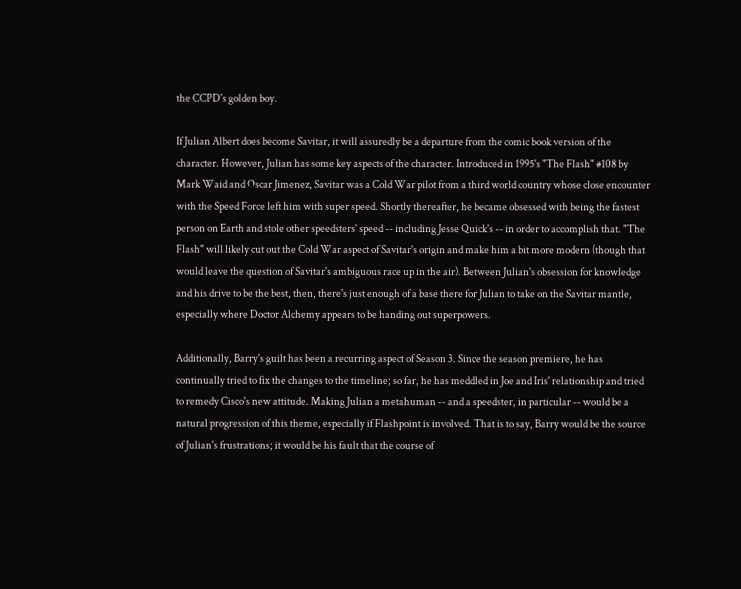the CCPD's golden boy.

If Julian Albert does become Savitar, it will assuredly be a departure from the comic book version of the character. However, Julian has some key aspects of the character. Introduced in 1995's "The Flash" #108 by Mark Waid and Oscar Jimenez, Savitar was a Cold War pilot from a third world country whose close encounter with the Speed Force left him with super speed. Shortly thereafter, he became obsessed with being the fastest person on Earth and stole other speedsters' speed -- including Jesse Quick's -- in order to accomplish that. "The Flash" will likely cut out the Cold War aspect of Savitar's origin and make him a bit more modern (though that would leave the question of Savitar's ambiguous race up in the air). Between Julian's obsession for knowledge and his drive to be the best, then, there's just enough of a base there for Julian to take on the Savitar mantle, especially where Doctor Alchemy appears to be handing out superpowers.

Additionally, Barry's guilt has been a recurring aspect of Season 3. Since the season premiere, he has continually tried to fix the changes to the timeline; so far, he has meddled in Joe and Iris' relationship and tried to remedy Cisco's new attitude. Making Julian a metahuman -- and a speedster, in particular -- would be a natural progression of this theme, especially if Flashpoint is involved. That is to say, Barry would be the source of Julian's frustrations; it would be his fault that the course of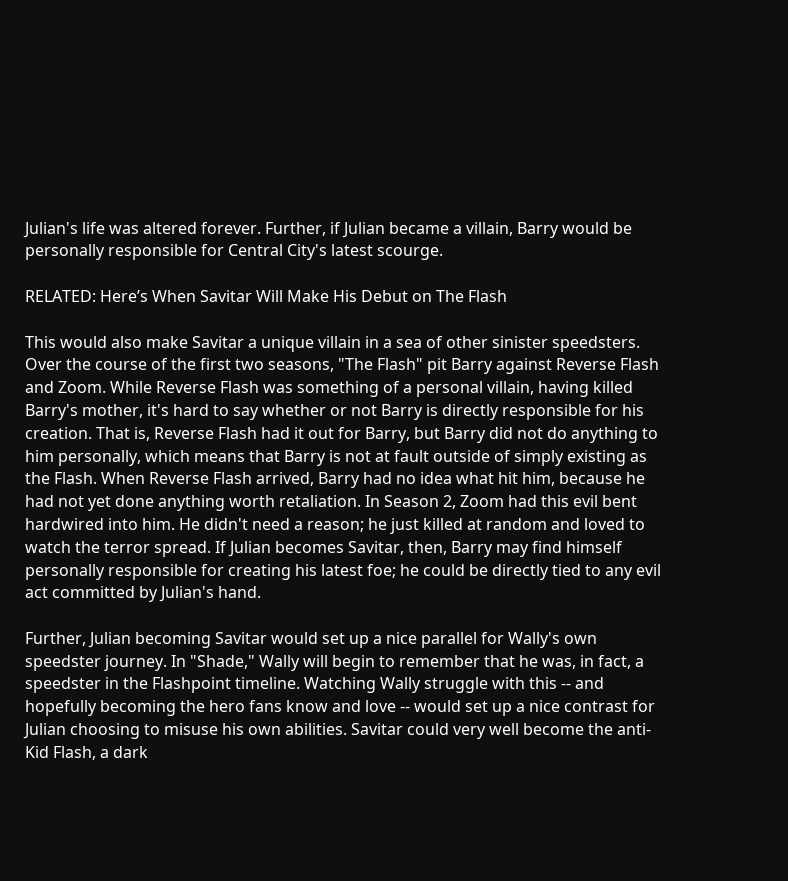Julian's life was altered forever. Further, if Julian became a villain, Barry would be personally responsible for Central City's latest scourge.

RELATED: Here’s When Savitar Will Make His Debut on The Flash

This would also make Savitar a unique villain in a sea of other sinister speedsters. Over the course of the first two seasons, "The Flash" pit Barry against Reverse Flash and Zoom. While Reverse Flash was something of a personal villain, having killed Barry's mother, it's hard to say whether or not Barry is directly responsible for his creation. That is, Reverse Flash had it out for Barry, but Barry did not do anything to him personally, which means that Barry is not at fault outside of simply existing as the Flash. When Reverse Flash arrived, Barry had no idea what hit him, because he had not yet done anything worth retaliation. In Season 2, Zoom had this evil bent hardwired into him. He didn't need a reason; he just killed at random and loved to watch the terror spread. If Julian becomes Savitar, then, Barry may find himself personally responsible for creating his latest foe; he could be directly tied to any evil act committed by Julian's hand.

Further, Julian becoming Savitar would set up a nice parallel for Wally's own speedster journey. In "Shade," Wally will begin to remember that he was, in fact, a speedster in the Flashpoint timeline. Watching Wally struggle with this -- and hopefully becoming the hero fans know and love -- would set up a nice contrast for Julian choosing to misuse his own abilities. Savitar could very well become the anti-Kid Flash, a dark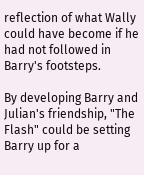reflection of what Wally could have become if he had not followed in Barry's footsteps.

By developing Barry and Julian's friendship, "The Flash" could be setting Barry up for a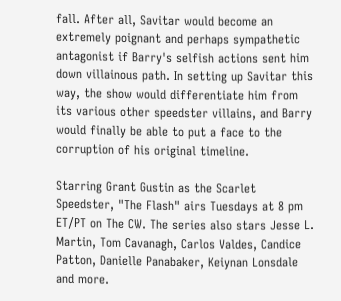fall. After all, Savitar would become an extremely poignant and perhaps sympathetic antagonist if Barry's selfish actions sent him down villainous path. In setting up Savitar this way, the show would differentiate him from its various other speedster villains, and Barry would finally be able to put a face to the corruption of his original timeline.

Starring Grant Gustin as the Scarlet Speedster, "The Flash" airs Tuesdays at 8 pm ET/PT on The CW. The series also stars Jesse L. Martin, Tom Cavanagh, Carlos Valdes, Candice Patton, Danielle Panabaker, Keiynan Lonsdale and more.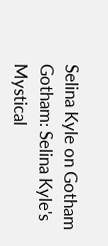Selina Kyle on Gotham
Gotham: Selina Kyle's Mystical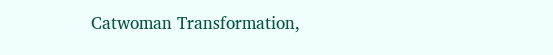Catwoman Transformation,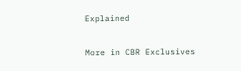Explained

More in CBR Exclusives